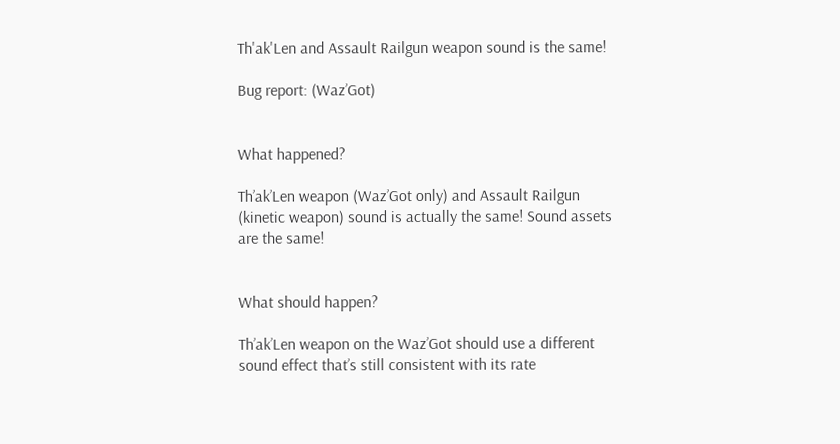Th'ak'Len and Assault Railgun weapon sound is the same!

Bug report: (Waz’Got)


What happened?

Th’ak’Len weapon (Waz’Got only) and Assault Railgun (kinetic weapon) sound is actually the same! Sound assets are the same!


What should happen?

Th’ak’Len weapon on the Waz’Got should use a different sound effect that’s still consistent with its rate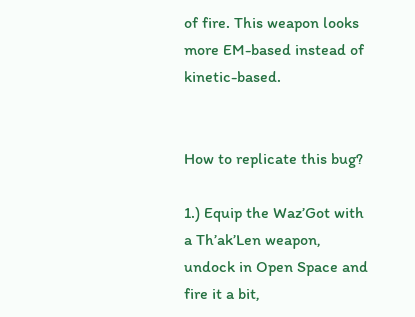of fire. This weapon looks more EM-based instead of kinetic-based.


How to replicate this bug?

1.) Equip the Waz’Got with a Th’ak’Len weapon, undock in Open Space and fire it a bit,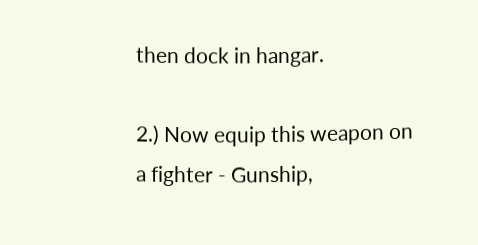then dock in hangar.

2.) Now equip this weapon on a fighter - Gunship,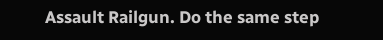Assault Railgun. Do the same step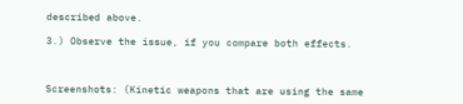described above.

3.) Observe the issue, if you compare both effects.



Screenshots: (Kinetic weapons that are using the same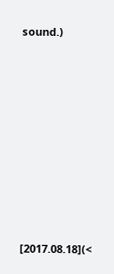sound.)










[2017.08.18](<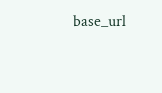base_url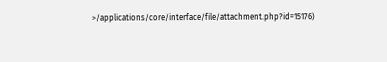>/applications/core/interface/file/attachment.php?id=15176)